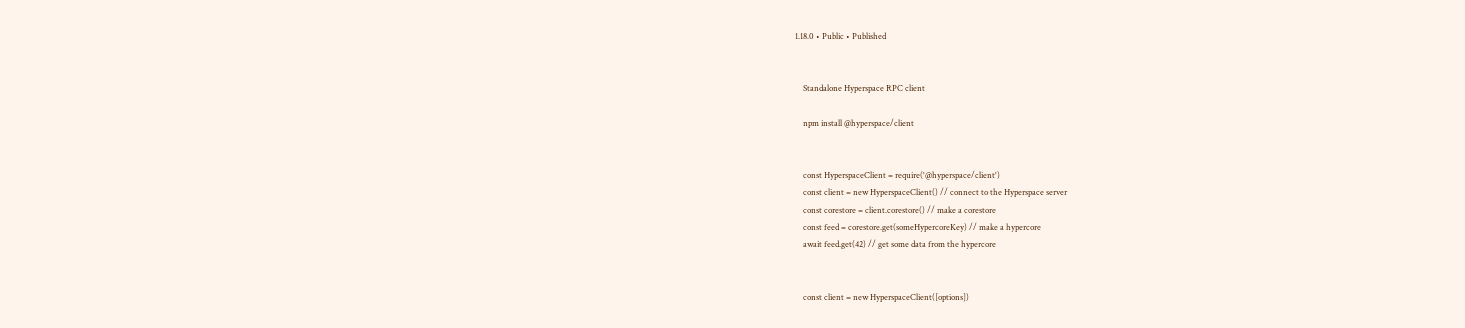1.18.0 • Public • Published


    Standalone Hyperspace RPC client

    npm install @hyperspace/client


    const HyperspaceClient = require('@hyperspace/client')
    const client = new HyperspaceClient() // connect to the Hyperspace server
    const corestore = client.corestore() // make a corestore
    const feed = corestore.get(someHypercoreKey) // make a hypercore
    await feed.get(42) // get some data from the hypercore


    const client = new HyperspaceClient([options])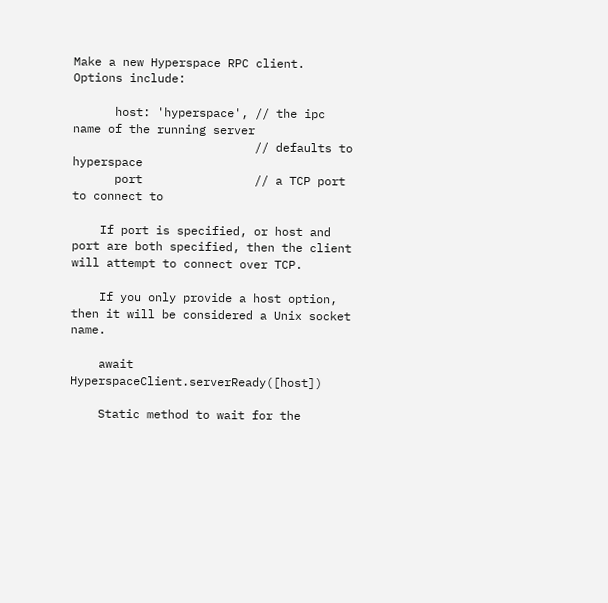Make a new Hyperspace RPC client. Options include:

      host: 'hyperspace', // the ipc name of the running server
                          // defaults to hyperspace
      port                // a TCP port to connect to

    If port is specified, or host and port are both specified, then the client will attempt to connect over TCP.

    If you only provide a host option, then it will be considered a Unix socket name.

    await HyperspaceClient.serverReady([host])

    Static method to wait for the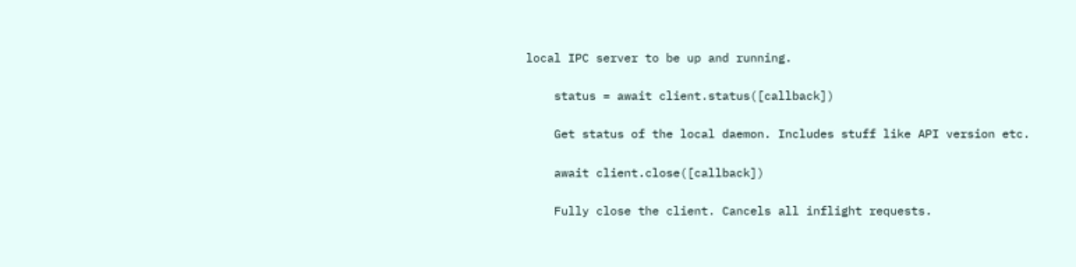local IPC server to be up and running.

    status = await client.status([callback])

    Get status of the local daemon. Includes stuff like API version etc.

    await client.close([callback])

    Fully close the client. Cancels all inflight requests.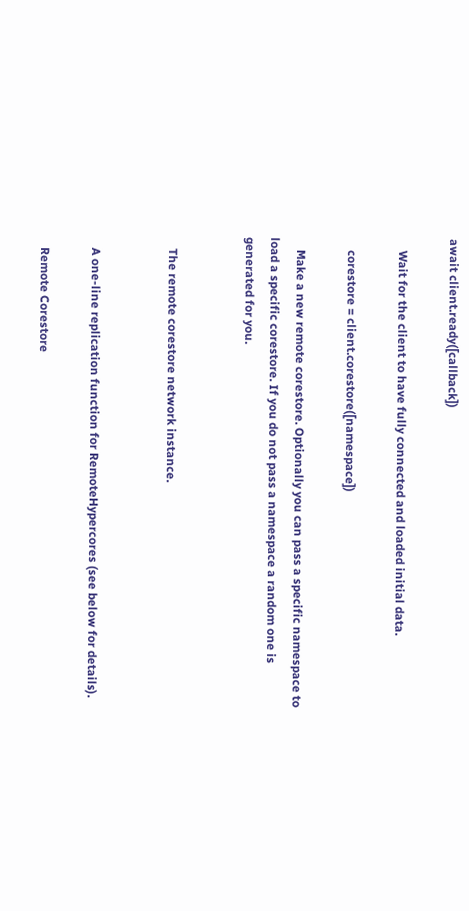await client.ready([callback])

    Wait for the client to have fully connected and loaded initial data.

    corestore = client.corestore([namespace])

    Make a new remote corestore. Optionally you can pass a specific namespace to load a specific corestore. If you do not pass a namespace a random one is generated for you.


    The remote corestore network instance.


    A one-line replication function for RemoteHypercores (see below for details).

    Remote Corestore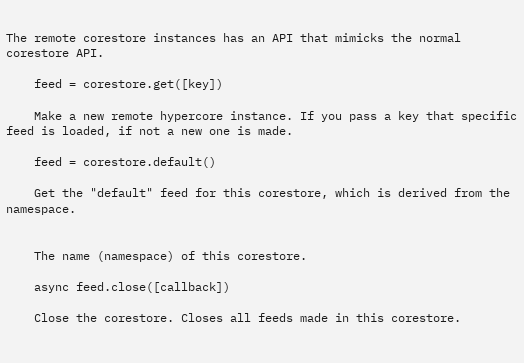The remote corestore instances has an API that mimicks the normal corestore API.

    feed = corestore.get([key])

    Make a new remote hypercore instance. If you pass a key that specific feed is loaded, if not a new one is made.

    feed = corestore.default()

    Get the "default" feed for this corestore, which is derived from the namespace.


    The name (namespace) of this corestore.

    async feed.close([callback])

    Close the corestore. Closes all feeds made in this corestore.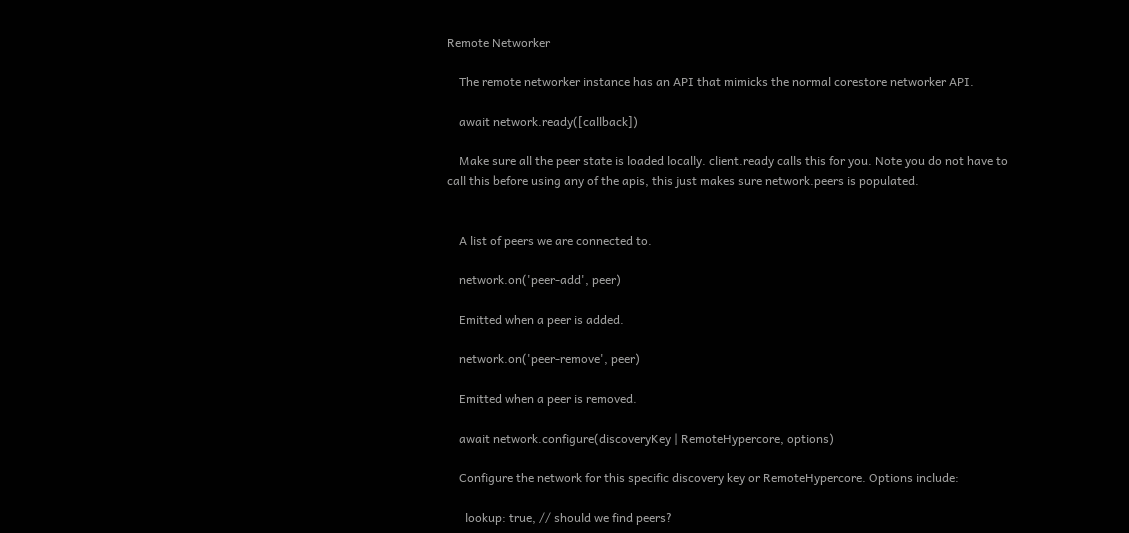Remote Networker

    The remote networker instance has an API that mimicks the normal corestore networker API.

    await network.ready([callback])

    Make sure all the peer state is loaded locally. client.ready calls this for you. Note you do not have to call this before using any of the apis, this just makes sure network.peers is populated.


    A list of peers we are connected to.

    network.on('peer-add', peer)

    Emitted when a peer is added.

    network.on('peer-remove', peer)

    Emitted when a peer is removed.

    await network.configure(discoveryKey | RemoteHypercore, options)

    Configure the network for this specific discovery key or RemoteHypercore. Options include:

      lookup: true, // should we find peers?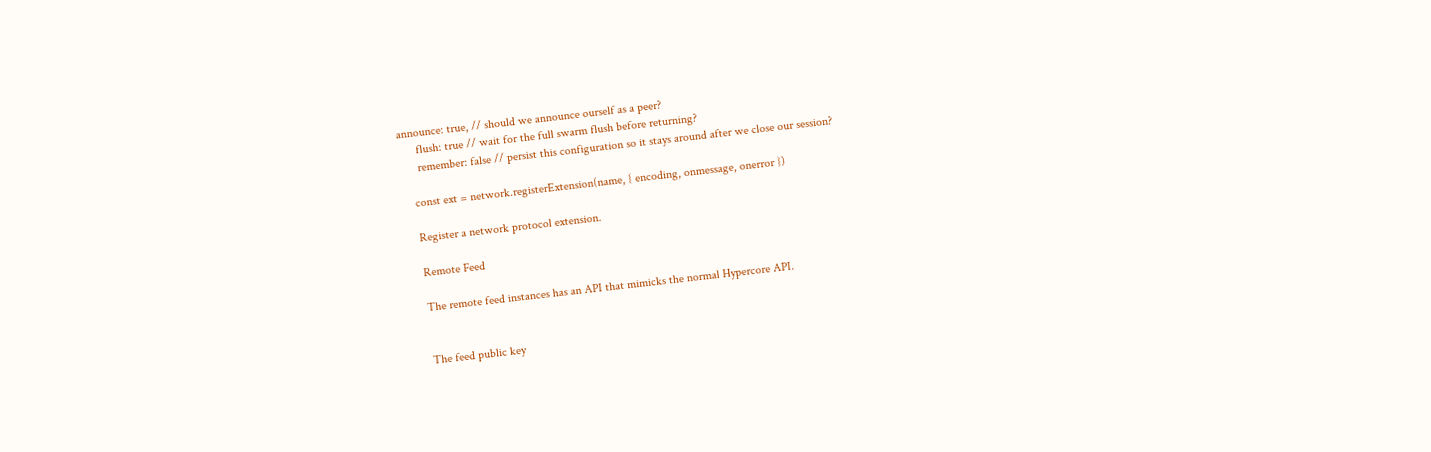announce: true, // should we announce ourself as a peer?
      flush: true // wait for the full swarm flush before returning?
      remember: false // persist this configuration so it stays around after we close our session?

    const ext = network.registerExtension(name, { encoding, onmessage, onerror })

    Register a network protocol extension.

    Remote Feed

    The remote feed instances has an API that mimicks the normal Hypercore API.


    The feed public key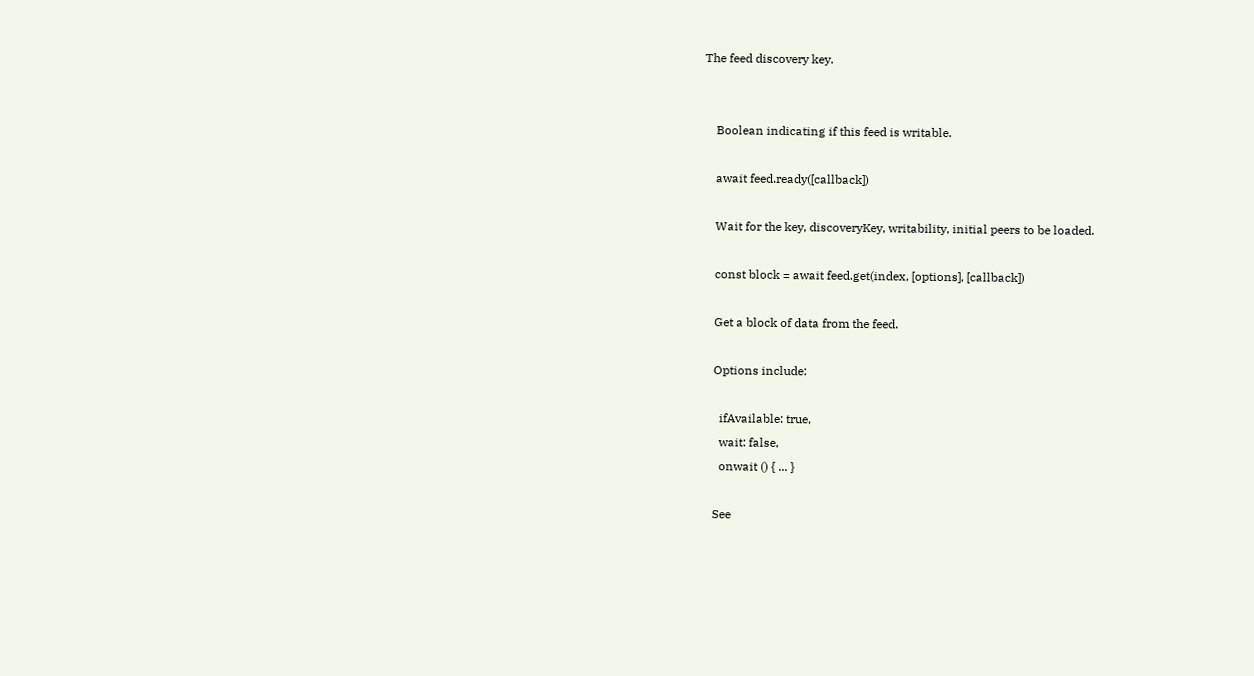The feed discovery key.


    Boolean indicating if this feed is writable.

    await feed.ready([callback])

    Wait for the key, discoveryKey, writability, initial peers to be loaded.

    const block = await feed.get(index, [options], [callback])

    Get a block of data from the feed.

    Options include:

      ifAvailable: true,
      wait: false,
      onwait () { ... }

    See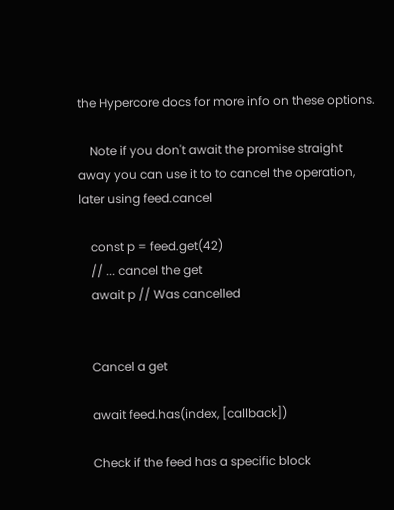the Hypercore docs for more info on these options.

    Note if you don't await the promise straight away you can use it to to cancel the operation, later using feed.cancel

    const p = feed.get(42)
    // ... cancel the get
    await p // Was cancelled


    Cancel a get

    await feed.has(index, [callback])

    Check if the feed has a specific block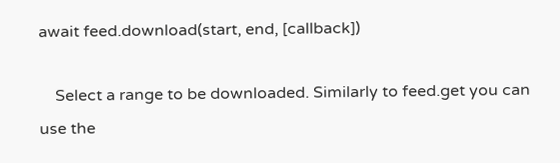await feed.download(start, end, [callback])

    Select a range to be downloaded. Similarly to feed.get you can use the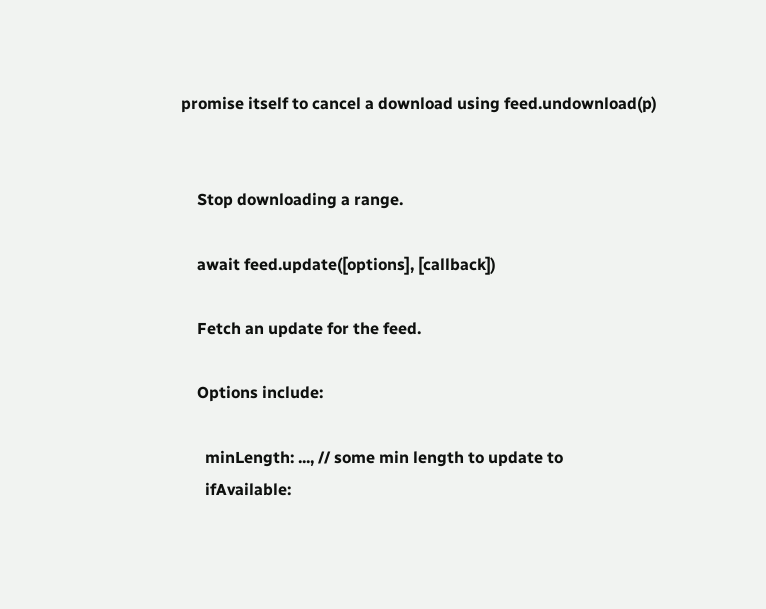promise itself to cancel a download using feed.undownload(p)


    Stop downloading a range.

    await feed.update([options], [callback])

    Fetch an update for the feed.

    Options include:

      minLength: ..., // some min length to update to
      ifAvailable: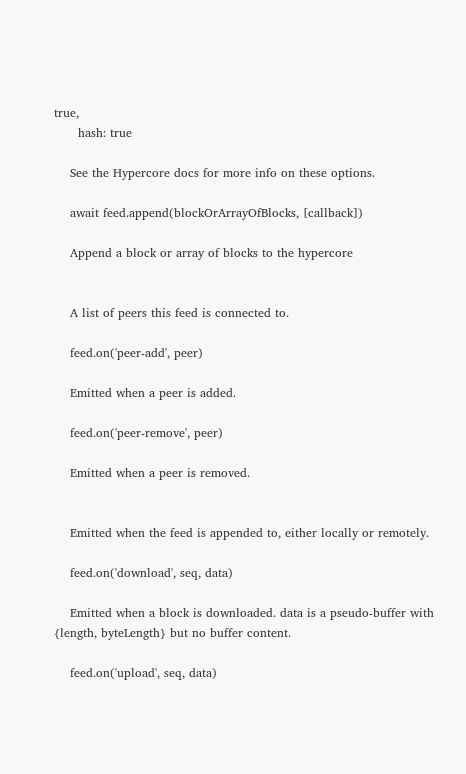true,
      hash: true

    See the Hypercore docs for more info on these options.

    await feed.append(blockOrArrayOfBlocks, [callback])

    Append a block or array of blocks to the hypercore


    A list of peers this feed is connected to.

    feed.on('peer-add', peer)

    Emitted when a peer is added.

    feed.on('peer-remove', peer)

    Emitted when a peer is removed.


    Emitted when the feed is appended to, either locally or remotely.

    feed.on('download', seq, data)

    Emitted when a block is downloaded. data is a pseudo-buffer with {length, byteLength} but no buffer content.

    feed.on('upload', seq, data)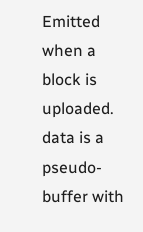Emitted when a block is uploaded. data is a pseudo-buffer with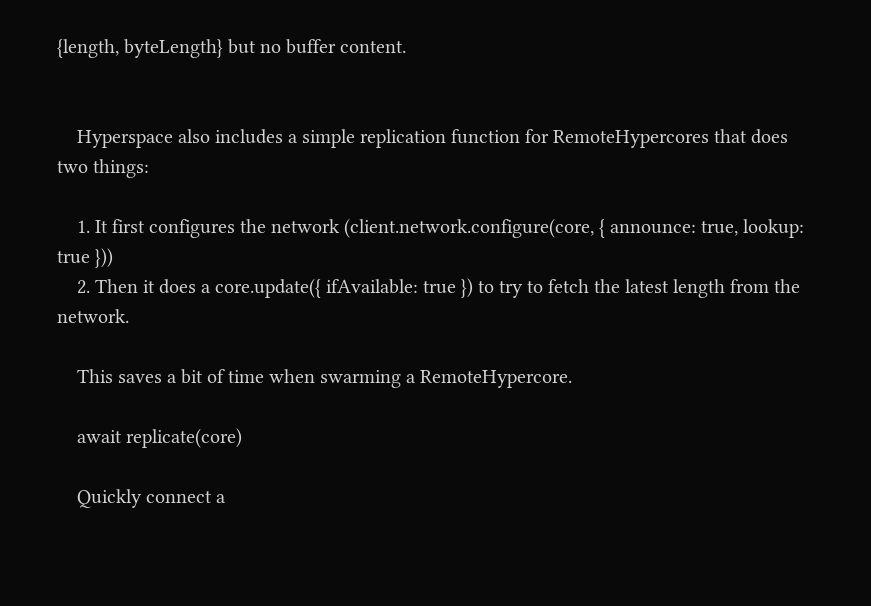{length, byteLength} but no buffer content.


    Hyperspace also includes a simple replication function for RemoteHypercores that does two things:

    1. It first configures the network (client.network.configure(core, { announce: true, lookup: true }))
    2. Then it does a core.update({ ifAvailable: true }) to try to fetch the latest length from the network.

    This saves a bit of time when swarming a RemoteHypercore.

    await replicate(core)

    Quickly connect a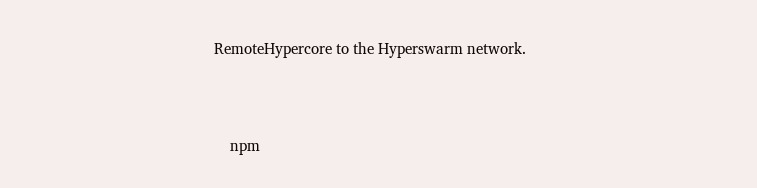RemoteHypercore to the Hyperswarm network.




    npm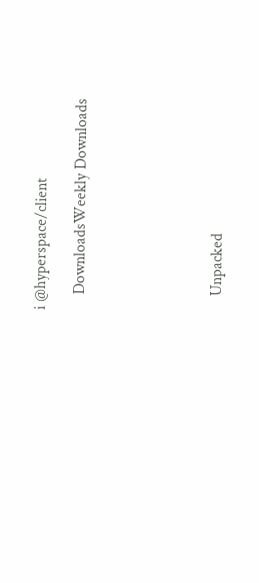i @hyperspace/client

    DownloadsWeekly Downloads






    Unpacked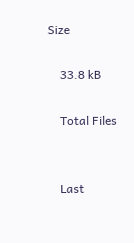Size

    33.8 kB

    Total Files


    Last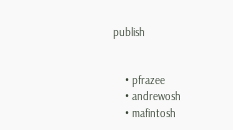publish


    • pfrazee
    • andrewosh
    • mafintosh